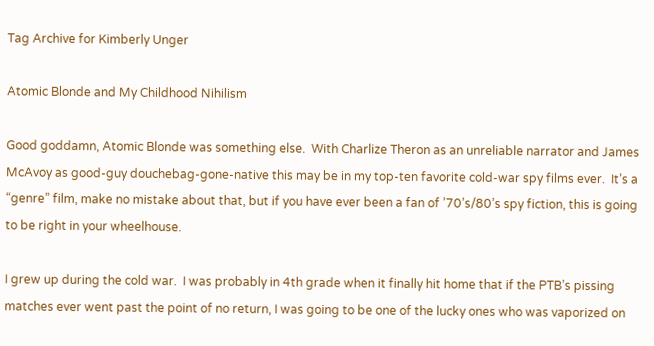Tag Archive for Kimberly Unger

Atomic Blonde and My Childhood Nihilism

Good goddamn, Atomic Blonde was something else.  With Charlize Theron as an unreliable narrator and James McAvoy as good-guy douchebag-gone-native this may be in my top-ten favorite cold-war spy films ever.  It’s a “genre” film, make no mistake about that, but if you have ever been a fan of ’70’s/80’s spy fiction, this is going to be right in your wheelhouse.

I grew up during the cold war.  I was probably in 4th grade when it finally hit home that if the PTB’s pissing matches ever went past the point of no return, I was going to be one of the lucky ones who was vaporized on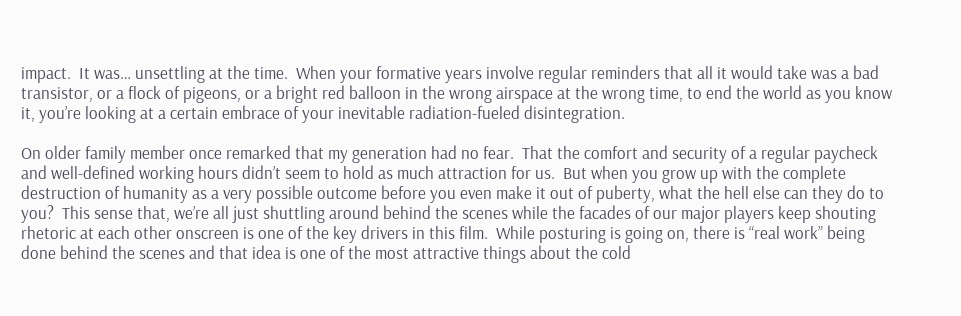impact.  It was… unsettling at the time.  When your formative years involve regular reminders that all it would take was a bad transistor, or a flock of pigeons, or a bright red balloon in the wrong airspace at the wrong time, to end the world as you know it, you’re looking at a certain embrace of your inevitable radiation-fueled disintegration.

On older family member once remarked that my generation had no fear.  That the comfort and security of a regular paycheck and well-defined working hours didn’t seem to hold as much attraction for us.  But when you grow up with the complete destruction of humanity as a very possible outcome before you even make it out of puberty, what the hell else can they do to you?  This sense that, we’re all just shuttling around behind the scenes while the facades of our major players keep shouting rhetoric at each other onscreen is one of the key drivers in this film.  While posturing is going on, there is “real work” being done behind the scenes and that idea is one of the most attractive things about the cold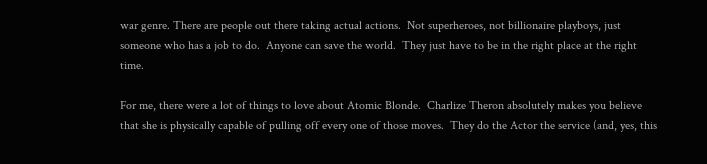war genre. There are people out there taking actual actions.  Not superheroes, not billionaire playboys, just someone who has a job to do.  Anyone can save the world.  They just have to be in the right place at the right time.

For me, there were a lot of things to love about Atomic Blonde.  Charlize Theron absolutely makes you believe that she is physically capable of pulling off every one of those moves.  They do the Actor the service (and, yes, this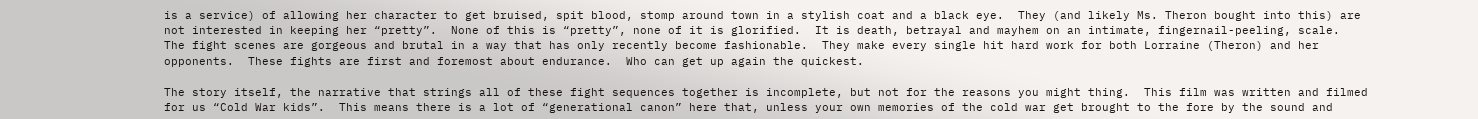is a service) of allowing her character to get bruised, spit blood, stomp around town in a stylish coat and a black eye.  They (and likely Ms. Theron bought into this) are not interested in keeping her “pretty”.  None of this is “pretty”, none of it is glorified.  It is death, betrayal and mayhem on an intimate, fingernail-peeling, scale.  The fight scenes are gorgeous and brutal in a way that has only recently become fashionable.  They make every single hit hard work for both Lorraine (Theron) and her opponents.  These fights are first and foremost about endurance.  Who can get up again the quickest.

The story itself, the narrative that strings all of these fight sequences together is incomplete, but not for the reasons you might thing.  This film was written and filmed for us “Cold War kids”.  This means there is a lot of “generational canon” here that, unless your own memories of the cold war get brought to the fore by the sound and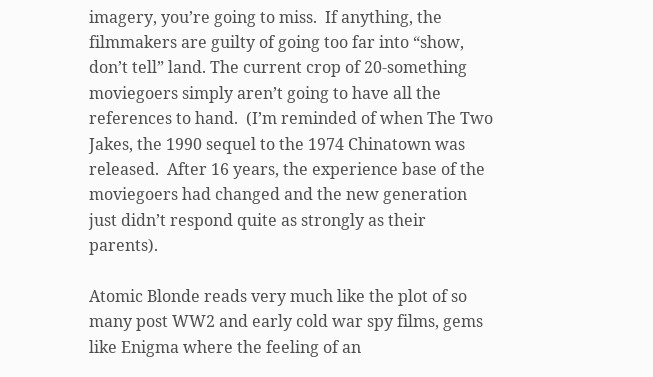imagery, you’re going to miss.  If anything, the filmmakers are guilty of going too far into “show, don’t tell” land. The current crop of 20-something moviegoers simply aren’t going to have all the references to hand.  (I’m reminded of when The Two Jakes, the 1990 sequel to the 1974 Chinatown was released.  After 16 years, the experience base of the moviegoers had changed and the new generation just didn’t respond quite as strongly as their parents).

Atomic Blonde reads very much like the plot of so many post WW2 and early cold war spy films, gems like Enigma where the feeling of an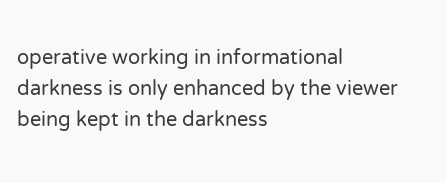operative working in informational darkness is only enhanced by the viewer being kept in the darkness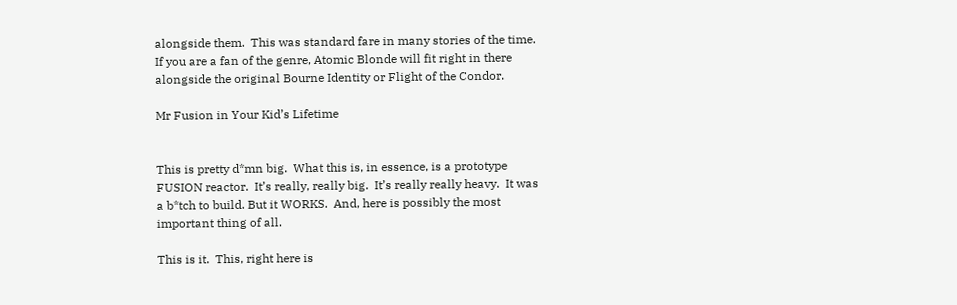alongside them.  This was standard fare in many stories of the time. If you are a fan of the genre, Atomic Blonde will fit right in there alongside the original Bourne Identity or Flight of the Condor.

Mr Fusion in Your Kid’s Lifetime


This is pretty d*mn big.  What this is, in essence, is a prototype FUSION reactor.  It’s really, really big.  It’s really really heavy.  It was a b*tch to build. But it WORKS.  And, here is possibly the most important thing of all.

This is it.  This, right here is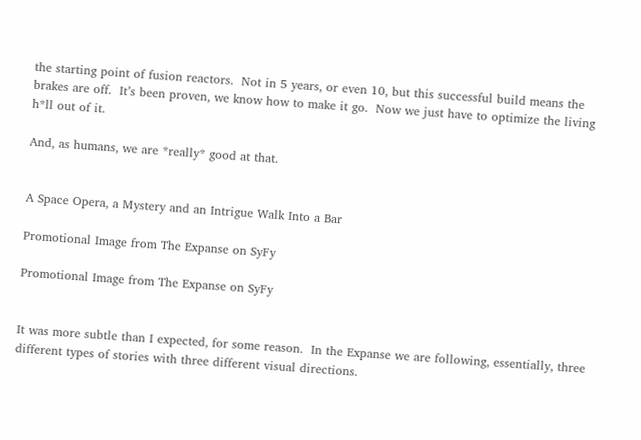the starting point of fusion reactors.  Not in 5 years, or even 10, but this successful build means the brakes are off.  It’s been proven, we know how to make it go.  Now we just have to optimize the living h*ll out of it.

And, as humans, we are *really* good at that.


A Space Opera, a Mystery and an Intrigue Walk Into a Bar

Promotional Image from The Expanse on SyFy

Promotional Image from The Expanse on SyFy


It was more subtle than I expected, for some reason.  In the Expanse we are following, essentially, three different types of stories with three different visual directions.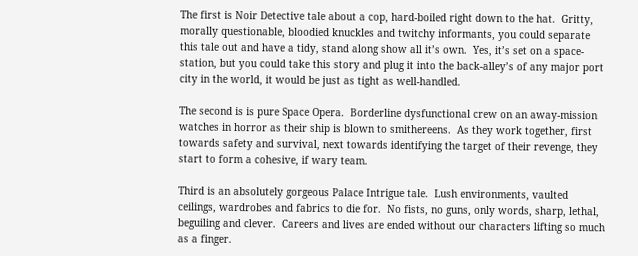The first is Noir Detective tale about a cop, hard-boiled right down to the hat.  Gritty, morally questionable, bloodied knuckles and twitchy informants, you could separate this tale out and have a tidy, stand along show all it’s own.  Yes, it’s set on a space-station, but you could take this story and plug it into the back-alley’s of any major port city in the world, it would be just as tight as well-handled.

The second is is pure Space Opera.  Borderline dysfunctional crew on an away-mission watches in horror as their ship is blown to smithereens.  As they work together, first towards safety and survival, next towards identifying the target of their revenge, they start to form a cohesive, if wary team.

Third is an absolutely gorgeous Palace Intrigue tale.  Lush environments, vaulted ceilings, wardrobes and fabrics to die for.  No fists, no guns, only words, sharp, lethal, beguiling and clever.  Careers and lives are ended without our characters lifting so much as a finger.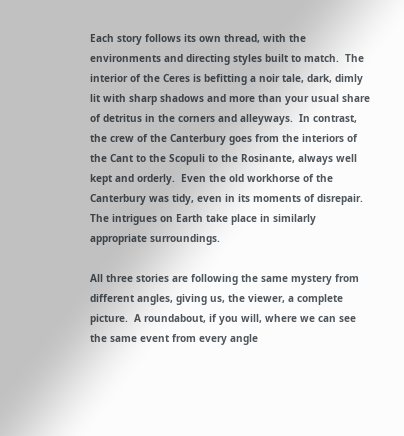Each story follows its own thread, with the environments and directing styles built to match.  The interior of the Ceres is befitting a noir tale, dark, dimly lit with sharp shadows and more than your usual share of detritus in the corners and alleyways.  In contrast, the crew of the Canterbury goes from the interiors of the Cant to the Scopuli to the Rosinante, always well kept and orderly.  Even the old workhorse of the Canterbury was tidy, even in its moments of disrepair.  The intrigues on Earth take place in similarly appropriate surroundings.

All three stories are following the same mystery from different angles, giving us, the viewer, a complete picture.  A roundabout, if you will, where we can see the same event from every angle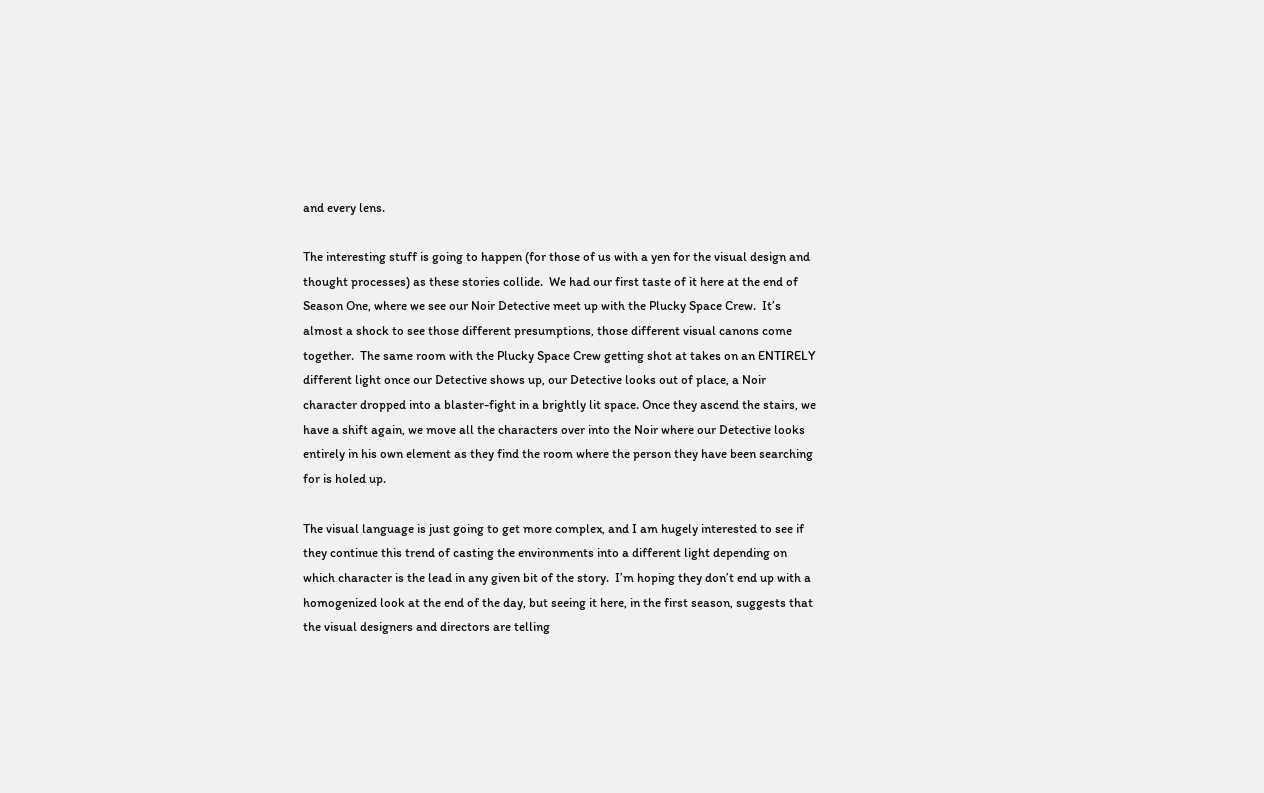and every lens.

The interesting stuff is going to happen (for those of us with a yen for the visual design and thought processes) as these stories collide.  We had our first taste of it here at the end of Season One, where we see our Noir Detective meet up with the Plucky Space Crew.  It’s almost a shock to see those different presumptions, those different visual canons come together.  The same room with the Plucky Space Crew getting shot at takes on an ENTIRELY different light once our Detective shows up, our Detective looks out of place, a Noir character dropped into a blaster-fight in a brightly lit space. Once they ascend the stairs, we have a shift again, we move all the characters over into the Noir where our Detective looks entirely in his own element as they find the room where the person they have been searching for is holed up.

The visual language is just going to get more complex, and I am hugely interested to see if they continue this trend of casting the environments into a different light depending on which character is the lead in any given bit of the story.  I’m hoping they don’t end up with a homogenized look at the end of the day, but seeing it here, in the first season, suggests that the visual designers and directors are telling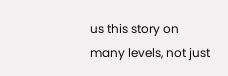us this story on many levels, not just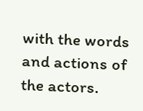with the words and actions of the actors.